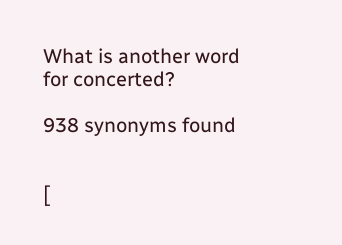What is another word for concerted?

938 synonyms found


[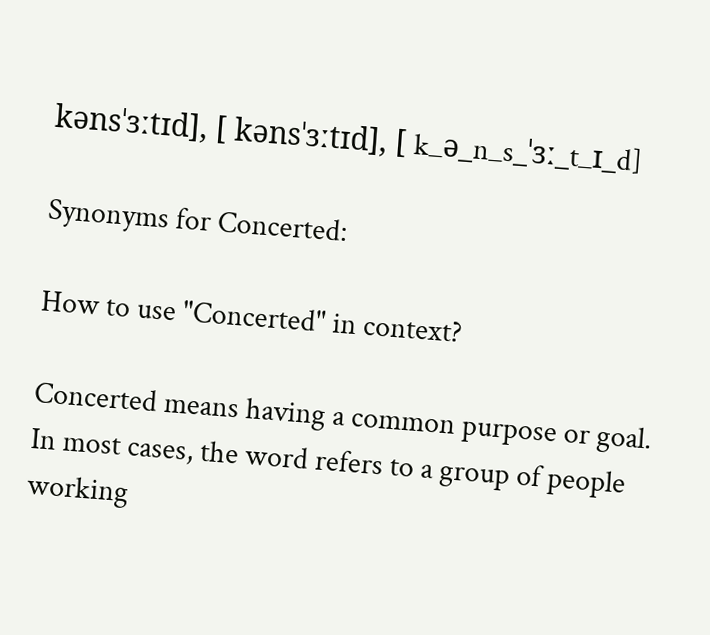kənsˈɜːtɪd], [ kənsˈɜːtɪd], [ k_ə_n_s_ˈɜː_t_ɪ_d]

Synonyms for Concerted:

How to use "Concerted" in context?

Concerted means having a common purpose or goal. In most cases, the word refers to a group of people working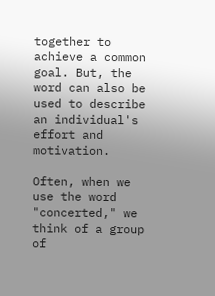together to achieve a common goal. But, the word can also be used to describe an individual's effort and motivation.

Often, when we use the word "concerted," we think of a group of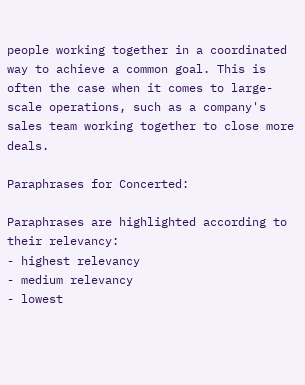people working together in a coordinated way to achieve a common goal. This is often the case when it comes to large-scale operations, such as a company's sales team working together to close more deals.

Paraphrases for Concerted:

Paraphrases are highlighted according to their relevancy:
- highest relevancy
- medium relevancy
- lowest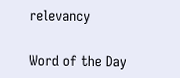relevancy

Word of the Day